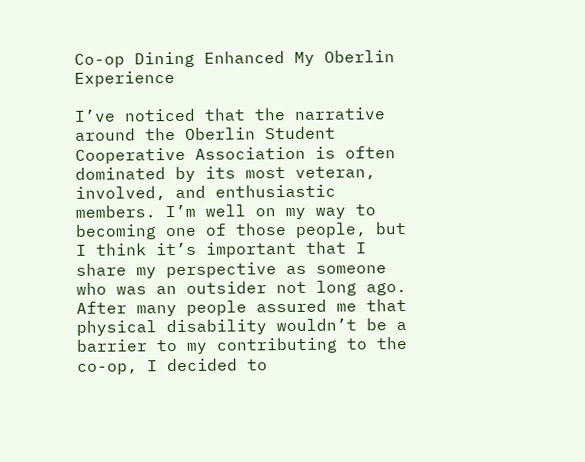Co-op Dining Enhanced My Oberlin Experience

I’ve noticed that the narrative around the Oberlin Student Cooperative Association is often dominated by its most veteran, involved, and enthusiastic members. I’m well on my way to becoming one of those people, but I think it’s important that I share my perspective as someone who was an outsider not long ago. After many people assured me that physical disability wouldn’t be a barrier to my contributing to the co-op, I decided to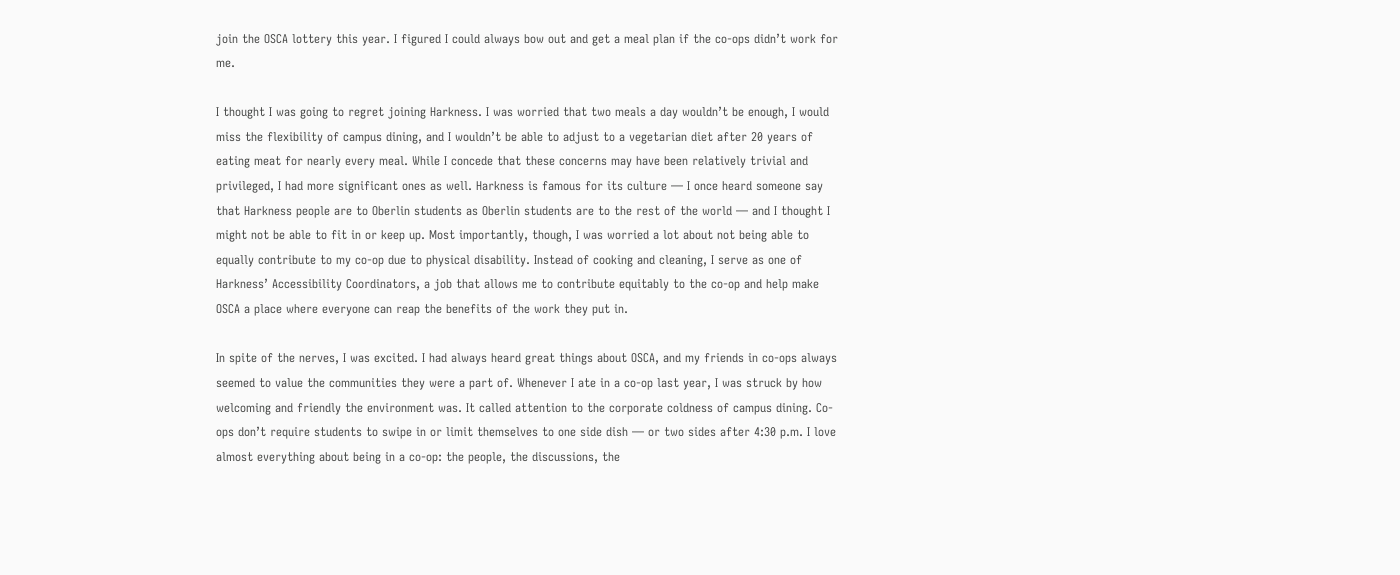join the OSCA lottery this year. I figured I could always bow out and get a meal plan if the co-ops didn’t work for me.

I thought I was going to regret joining Harkness. I was worried that two meals a day wouldn’t be enough, I would miss the flexibility of campus dining, and I wouldn’t be able to adjust to a vegetarian diet after 20 years of eating meat for nearly every meal. While I concede that these concerns may have been relatively trivial and privileged, I had more significant ones as well. Harkness is famous for its culture — I once heard someone say that Harkness people are to Oberlin students as Oberlin students are to the rest of the world — and I thought I might not be able to fit in or keep up. Most importantly, though, I was worried a lot about not being able to equally contribute to my co-op due to physical disability. Instead of cooking and cleaning, I serve as one of Harkness’ Accessibility Coordinators, a job that allows me to contribute equitably to the co-op and help make OSCA a place where everyone can reap the benefits of the work they put in.

In spite of the nerves, I was excited. I had always heard great things about OSCA, and my friends in co-ops always seemed to value the communities they were a part of. Whenever I ate in a co-op last year, I was struck by how welcoming and friendly the environment was. It called attention to the corporate coldness of campus dining. Co-ops don’t require students to swipe in or limit themselves to one side dish — or two sides after 4:30 p.m. I love almost everything about being in a co-op: the people, the discussions, the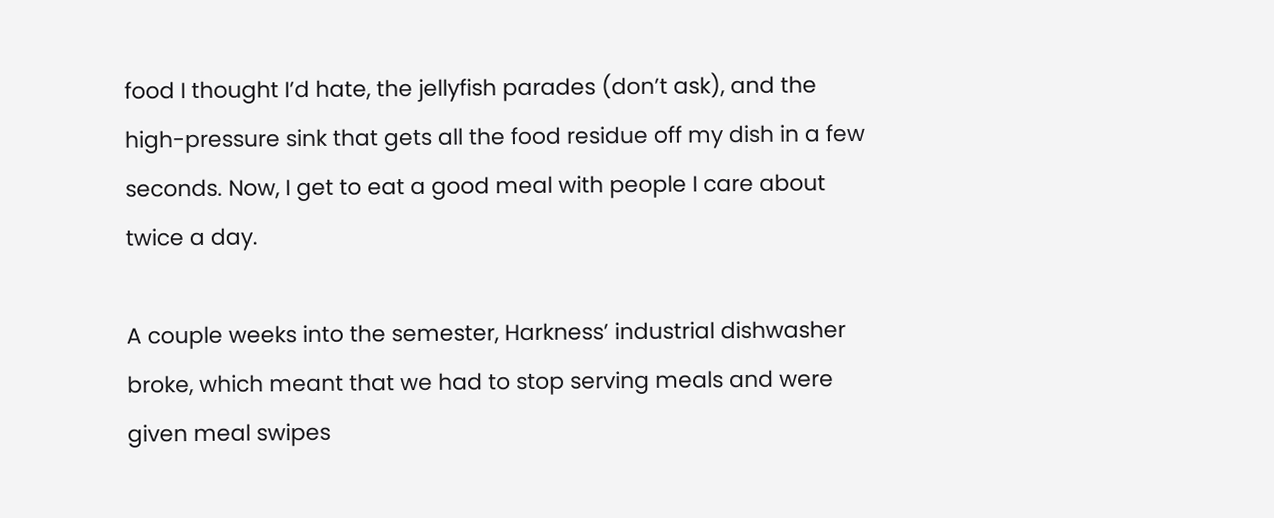food I thought I’d hate, the jellyfish parades (don’t ask), and the high-pressure sink that gets all the food residue off my dish in a few seconds. Now, I get to eat a good meal with people I care about twice a day.

A couple weeks into the semester, Harkness’ industrial dishwasher broke, which meant that we had to stop serving meals and were given meal swipes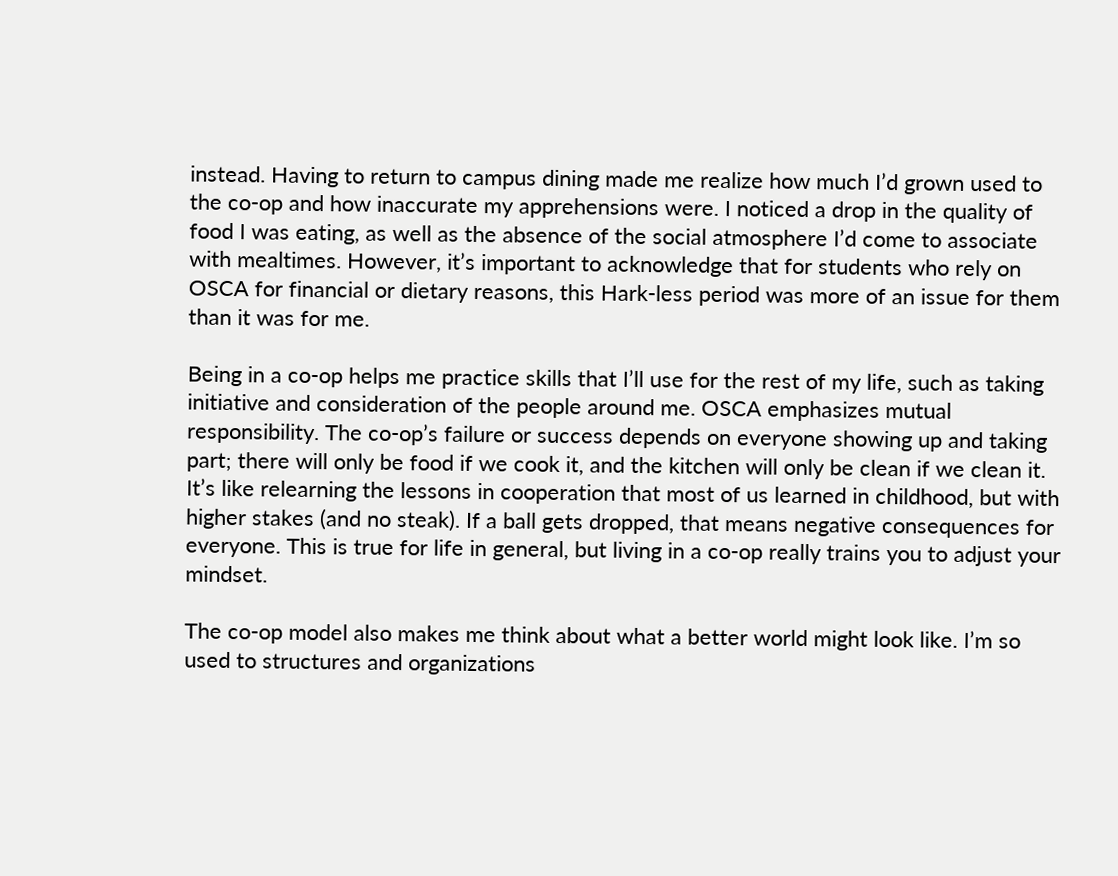instead. Having to return to campus dining made me realize how much I’d grown used to the co-op and how inaccurate my apprehensions were. I noticed a drop in the quality of food I was eating, as well as the absence of the social atmosphere I’d come to associate with mealtimes. However, it’s important to acknowledge that for students who rely on OSCA for financial or dietary reasons, this Hark-less period was more of an issue for them than it was for me.

Being in a co-op helps me practice skills that I’ll use for the rest of my life, such as taking initiative and consideration of the people around me. OSCA emphasizes mutual responsibility. The co-op’s failure or success depends on everyone showing up and taking part; there will only be food if we cook it, and the kitchen will only be clean if we clean it. It’s like relearning the lessons in cooperation that most of us learned in childhood, but with higher stakes (and no steak). If a ball gets dropped, that means negative consequences for everyone. This is true for life in general, but living in a co-op really trains you to adjust your mindset.

The co-op model also makes me think about what a better world might look like. I’m so used to structures and organizations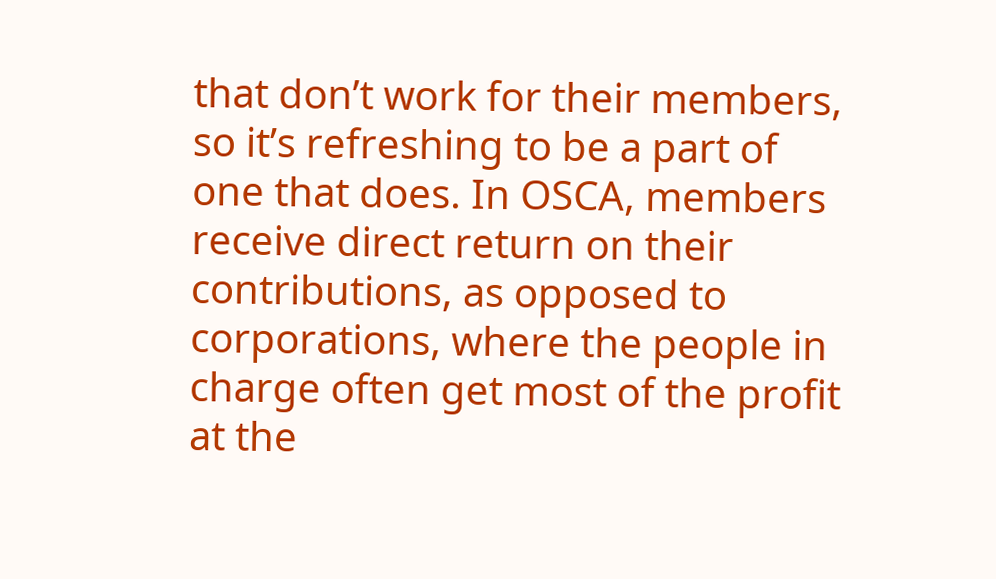that don’t work for their members, so it’s refreshing to be a part of one that does. In OSCA, members receive direct return on their contributions, as opposed to corporations, where the people in charge often get most of the profit at the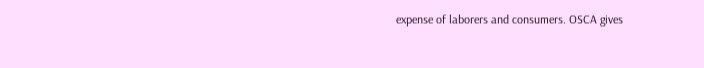expense of laborers and consumers. OSCA gives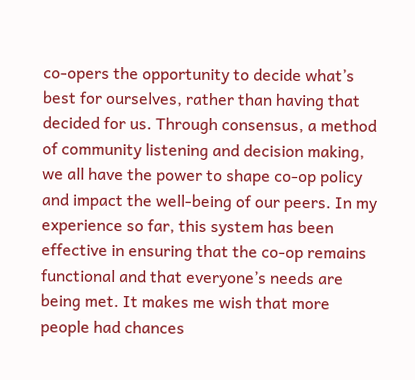co-opers the opportunity to decide what’s best for ourselves, rather than having that decided for us. Through consensus, a method of community listening and decision making, we all have the power to shape co-op policy and impact the well-being of our peers. In my experience so far, this system has been effective in ensuring that the co-op remains functional and that everyone’s needs are being met. It makes me wish that more people had chances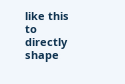like this to directly shape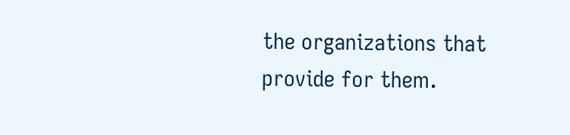the organizations that provide for them.